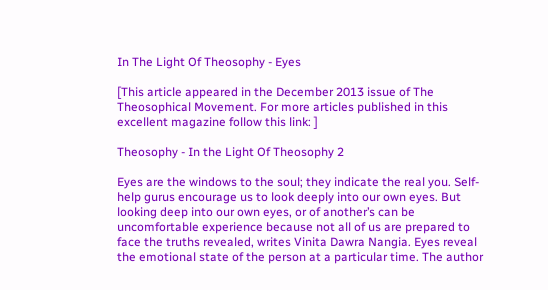In The Light Of Theosophy - Eyes

[This article appeared in the December 2013 issue of The Theosophical Movement. For more articles published in this excellent magazine follow this link: ]

Theosophy - In the Light Of Theosophy 2

Eyes are the windows to the soul; they indicate the real you. Self-help gurus encourage us to look deeply into our own eyes. But looking deep into our own eyes, or of another’s can be uncomfortable experience because not all of us are prepared to face the truths revealed, writes Vinita Dawra Nangia. Eyes reveal the emotional state of the person at a particular time. The author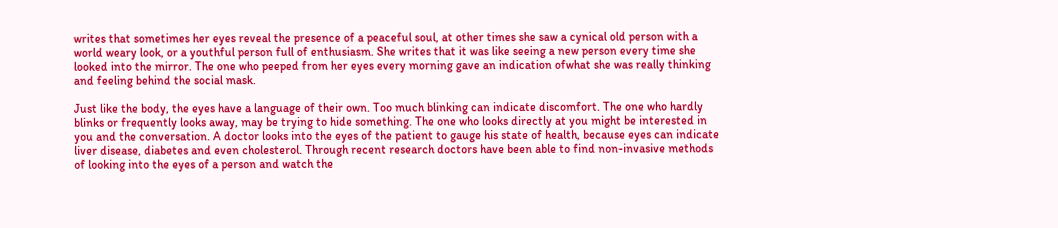writes that sometimes her eyes reveal the presence of a peaceful soul, at other times she saw a cynical old person with a world weary look, or a youthful person full of enthusiasm. She writes that it was like seeing a new person every time she looked into the mirror. The one who peeped from her eyes every morning gave an indication ofwhat she was really thinking and feeling behind the social mask.

Just like the body, the eyes have a language of their own. Too much blinking can indicate discomfort. The one who hardly blinks or frequently looks away, may be trying to hide something. The one who looks directly at you might be interested in you and the conversation. A doctor looks into the eyes of the patient to gauge his state of health, because eyes can indicate liver disease, diabetes and even cholesterol. Through recent research doctors have been able to find non-invasive methods of looking into the eyes of a person and watch the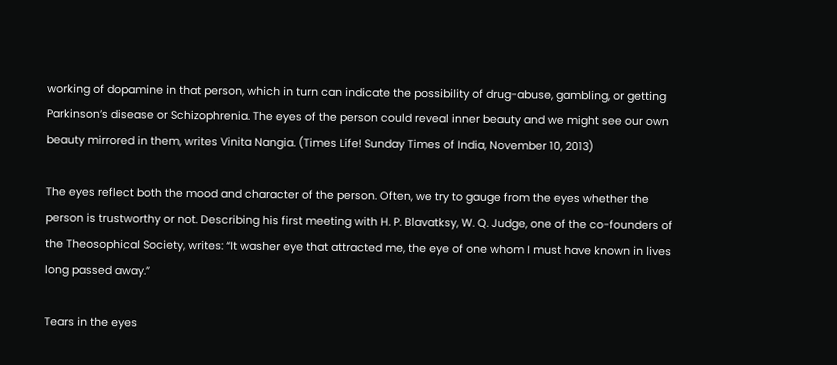working of dopamine in that person, which in turn can indicate the possibility of drug-abuse, gambling, or getting Parkinson’s disease or Schizophrenia. The eyes of the person could reveal inner beauty and we might see our own beauty mirrored in them, writes Vinita Nangia. (Times Life! Sunday Times of India, November 10, 2013)

The eyes reflect both the mood and character of the person. Often, we try to gauge from the eyes whether the person is trustworthy or not. Describing his first meeting with H. P. Blavatksy, W. Q. Judge, one of the co-founders of the Theosophical Society, writes: “It washer eye that attracted me, the eye of one whom I must have known in lives long passed away.”

Tears in the eyes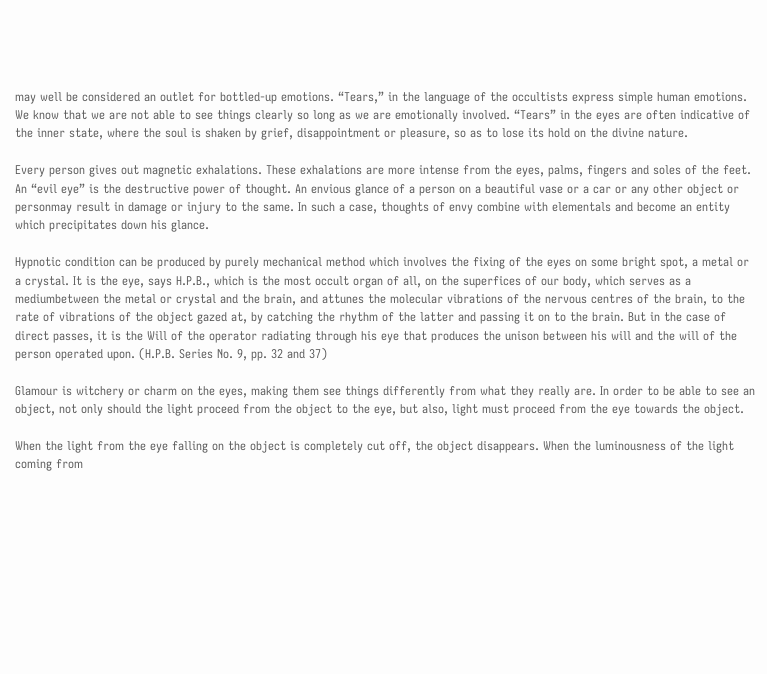may well be considered an outlet for bottled-up emotions. “Tears,” in the language of the occultists express simple human emotions. We know that we are not able to see things clearly so long as we are emotionally involved. “Tears” in the eyes are often indicative of the inner state, where the soul is shaken by grief, disappointment or pleasure, so as to lose its hold on the divine nature.

Every person gives out magnetic exhalations. These exhalations are more intense from the eyes, palms, fingers and soles of the feet. An “evil eye” is the destructive power of thought. An envious glance of a person on a beautiful vase or a car or any other object or personmay result in damage or injury to the same. In such a case, thoughts of envy combine with elementals and become an entity which precipitates down his glance.

Hypnotic condition can be produced by purely mechanical method which involves the fixing of the eyes on some bright spot, a metal or a crystal. It is the eye, says H.P.B., which is the most occult organ of all, on the superfices of our body, which serves as a mediumbetween the metal or crystal and the brain, and attunes the molecular vibrations of the nervous centres of the brain, to the rate of vibrations of the object gazed at, by catching the rhythm of the latter and passing it on to the brain. But in the case of direct passes, it is the Will of the operator radiating through his eye that produces the unison between his will and the will of the person operated upon. (H.P.B. Series No. 9, pp. 32 and 37)

Glamour is witchery or charm on the eyes, making them see things differently from what they really are. In order to be able to see an object, not only should the light proceed from the object to the eye, but also, light must proceed from the eye towards the object.

When the light from the eye falling on the object is completely cut off, the object disappears. When the luminousness of the light coming from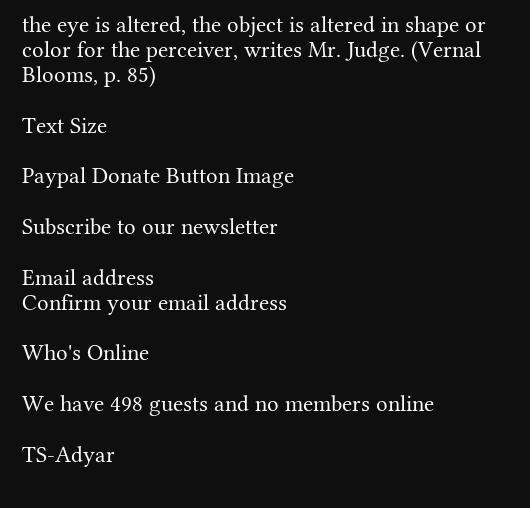the eye is altered, the object is altered in shape or color for the perceiver, writes Mr. Judge. (Vernal Blooms, p. 85)

Text Size

Paypal Donate Button Image

Subscribe to our newsletter

Email address
Confirm your email address

Who's Online

We have 498 guests and no members online

TS-Adyar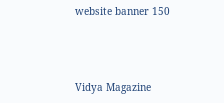website banner 150



Vidya Magazine